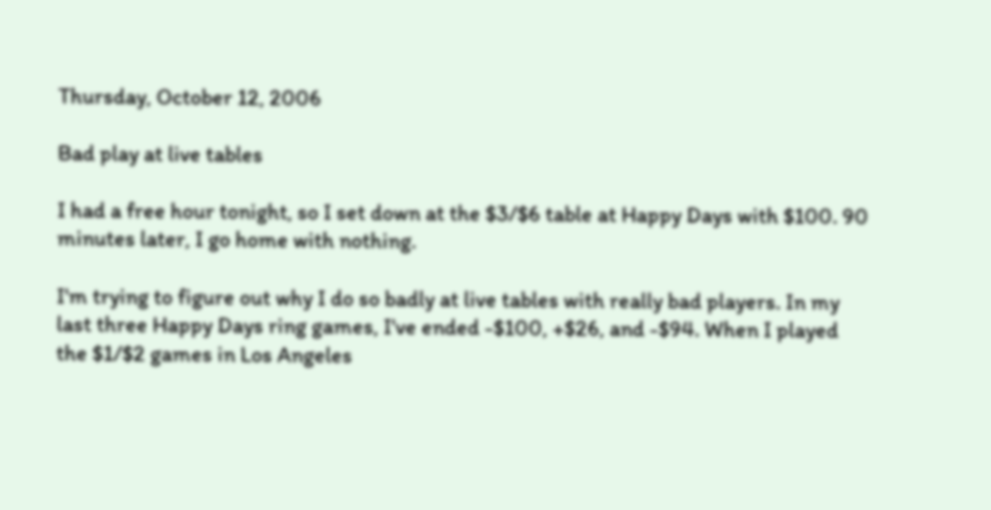Thursday, October 12, 2006

Bad play at live tables

I had a free hour tonight, so I set down at the $3/$6 table at Happy Days with $100. 90 minutes later, I go home with nothing.

I'm trying to figure out why I do so badly at live tables with really bad players. In my last three Happy Days ring games, I've ended -$100, +$26, and -$94. When I played the $1/$2 games in Los Angeles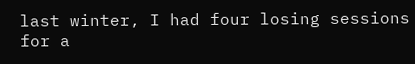last winter, I had four losing sessions for a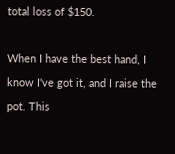total loss of $150.

When I have the best hand, I know I've got it, and I raise the pot. This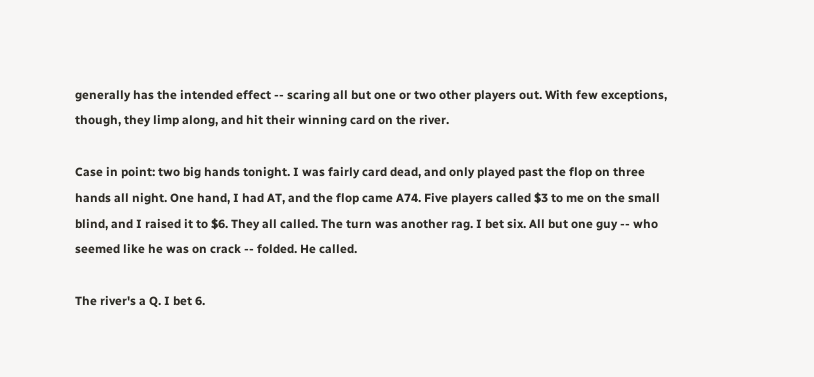generally has the intended effect -- scaring all but one or two other players out. With few exceptions, though, they limp along, and hit their winning card on the river.

Case in point: two big hands tonight. I was fairly card dead, and only played past the flop on three hands all night. One hand, I had AT, and the flop came A74. Five players called $3 to me on the small blind, and I raised it to $6. They all called. The turn was another rag. I bet six. All but one guy -- who seemed like he was on crack -- folded. He called.

The river's a Q. I bet 6.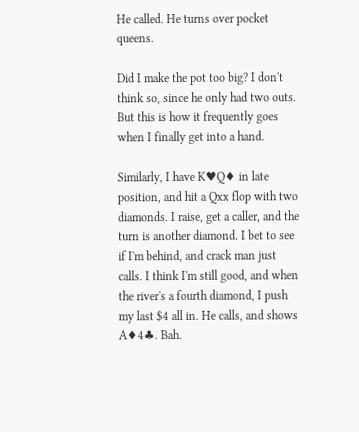He called. He turns over pocket queens.

Did I make the pot too big? I don't think so, since he only had two outs. But this is how it frequently goes when I finally get into a hand.

Similarly, I have K♥Q♦ in late position, and hit a Qxx flop with two diamonds. I raise, get a caller, and the turn is another diamond. I bet to see if I'm behind, and crack man just calls. I think I'm still good, and when the river's a fourth diamond, I push my last $4 all in. He calls, and shows A♦4♣. Bah.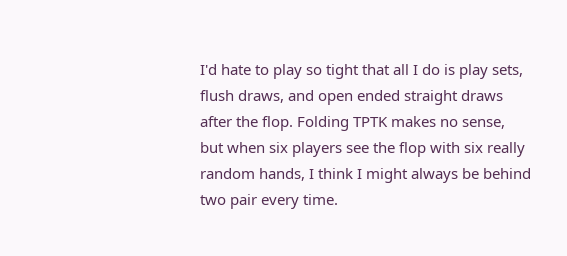I'd hate to play so tight that all I do is play sets, flush draws, and open ended straight draws after the flop. Folding TPTK makes no sense, but when six players see the flop with six really random hands, I think I might always be behind two pair every time.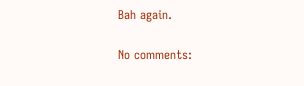Bah again.

No comments: